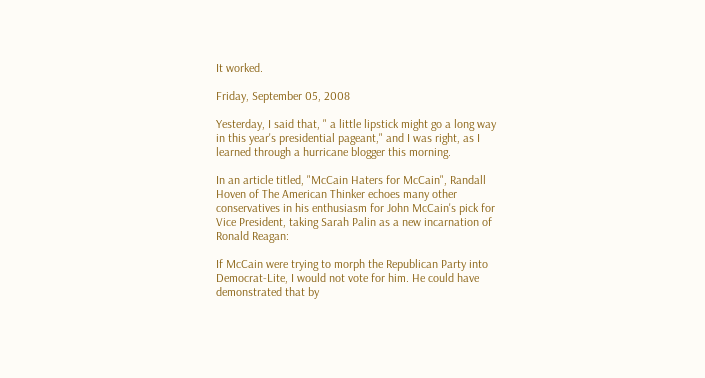It worked.

Friday, September 05, 2008

Yesterday, I said that, " a little lipstick might go a long way in this year's presidential pageant," and I was right, as I learned through a hurricane blogger this morning.

In an article titled, "McCain Haters for McCain", Randall Hoven of The American Thinker echoes many other conservatives in his enthusiasm for John McCain's pick for Vice President, taking Sarah Palin as a new incarnation of Ronald Reagan:

If McCain were trying to morph the Republican Party into Democrat-Lite, I would not vote for him. He could have demonstrated that by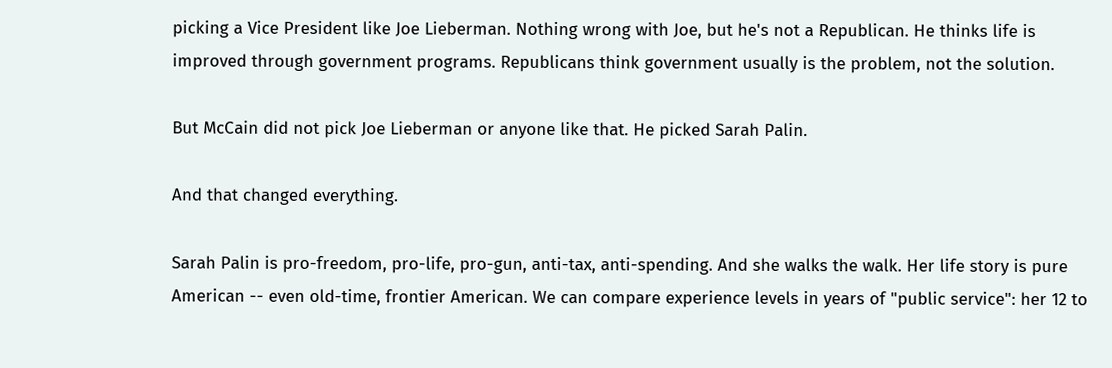picking a Vice President like Joe Lieberman. Nothing wrong with Joe, but he's not a Republican. He thinks life is improved through government programs. Republicans think government usually is the problem, not the solution.

But McCain did not pick Joe Lieberman or anyone like that. He picked Sarah Palin.

And that changed everything.

Sarah Palin is pro-freedom, pro-life, pro-gun, anti-tax, anti-spending. And she walks the walk. Her life story is pure American -- even old-time, frontier American. We can compare experience levels in years of "public service": her 12 to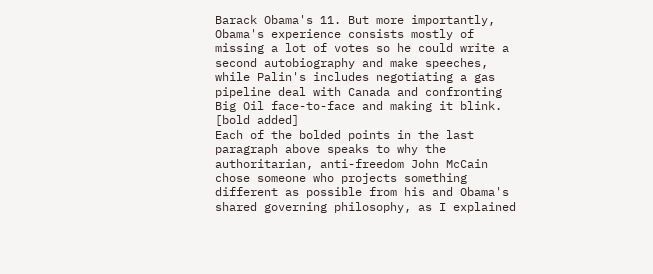Barack Obama's 11. But more importantly, Obama's experience consists mostly of missing a lot of votes so he could write a second autobiography and make speeches, while Palin's includes negotiating a gas pipeline deal with Canada and confronting Big Oil face-to-face and making it blink. [bold added]
Each of the bolded points in the last paragraph above speaks to why the authoritarian, anti-freedom John McCain chose someone who projects something different as possible from his and Obama's shared governing philosophy, as I explained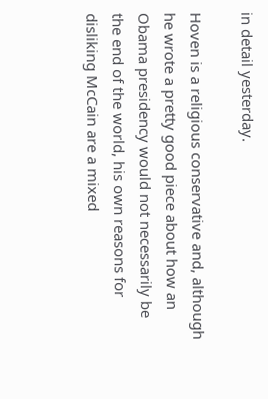in detail yesterday.

Hoven is a religious conservative and, although he wrote a pretty good piece about how an Obama presidency would not necessarily be the end of the world, his own reasons for disliking McCain are a mixed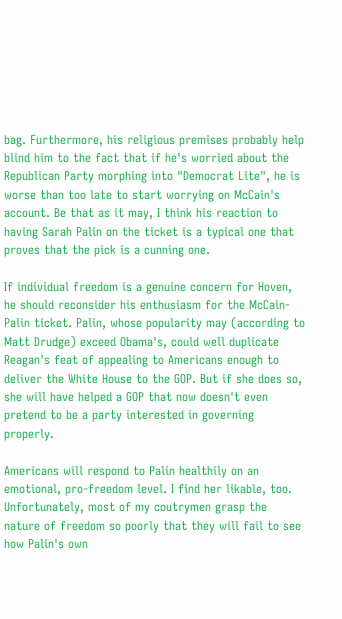bag. Furthermore, his religious premises probably help blind him to the fact that if he's worried about the Republican Party morphing into "Democrat Lite", he is worse than too late to start worrying on McCain's account. Be that as it may, I think his reaction to having Sarah Palin on the ticket is a typical one that proves that the pick is a cunning one.

If individual freedom is a genuine concern for Hoven, he should reconsider his enthusiasm for the McCain-Palin ticket. Palin, whose popularity may (according to Matt Drudge) exceed Obama's, could well duplicate Reagan's feat of appealing to Americans enough to deliver the White House to the GOP. But if she does so, she will have helped a GOP that now doesn't even pretend to be a party interested in governing properly.

Americans will respond to Palin healthily on an emotional, pro-freedom level. I find her likable, too. Unfortunately, most of my coutrymen grasp the nature of freedom so poorly that they will fail to see how Palin's own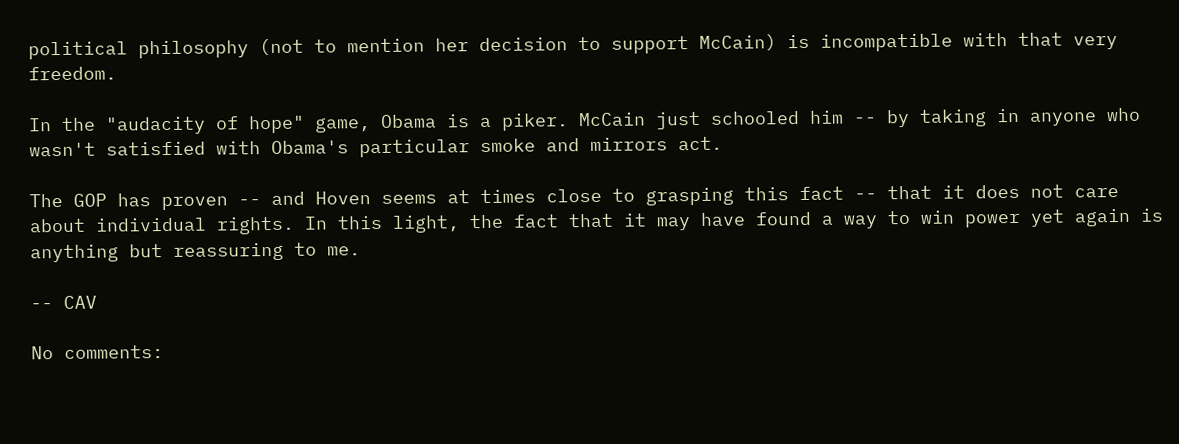political philosophy (not to mention her decision to support McCain) is incompatible with that very freedom.

In the "audacity of hope" game, Obama is a piker. McCain just schooled him -- by taking in anyone who wasn't satisfied with Obama's particular smoke and mirrors act.

The GOP has proven -- and Hoven seems at times close to grasping this fact -- that it does not care about individual rights. In this light, the fact that it may have found a way to win power yet again is anything but reassuring to me.

-- CAV

No comments: